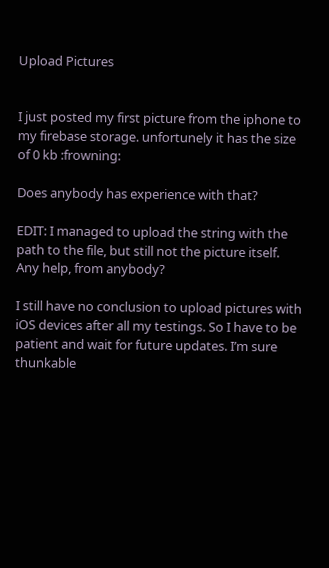Upload Pictures


I just posted my first picture from the iphone to my firebase storage. unfortunely it has the size of 0 kb :frowning:

Does anybody has experience with that?

EDIT: I managed to upload the string with the path to the file, but still not the picture itself. Any help, from anybody?

I still have no conclusion to upload pictures with iOS devices after all my testings. So I have to be patient and wait for future updates. I’m sure thunkable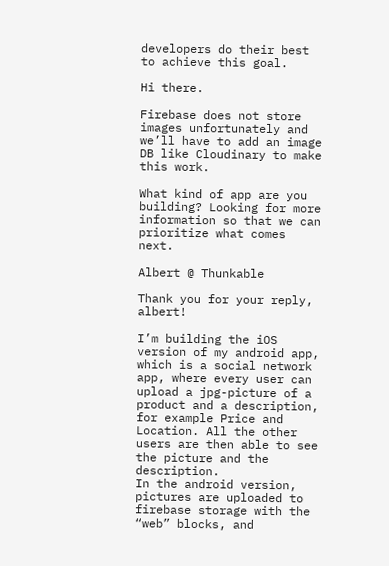developers do their best to achieve this goal.

Hi there.

Firebase does not store images unfortunately and we’ll have to add an image DB like Cloudinary to make this work.

What kind of app are you building? Looking for more information so that we can prioritize what comes next.

Albert @ Thunkable

Thank you for your reply, albert!

I’m building the iOS version of my android app, which is a social network app, where every user can upload a jpg-picture of a product and a description, for example Price and Location. All the other users are then able to see the picture and the description.
In the android version, pictures are uploaded to firebase storage with the “web” blocks, and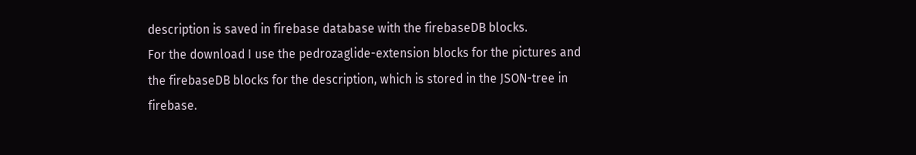description is saved in firebase database with the firebaseDB blocks.
For the download I use the pedrozaglide-extension blocks for the pictures and the firebaseDB blocks for the description, which is stored in the JSON-tree in firebase.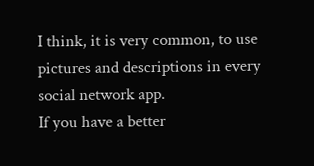I think, it is very common, to use pictures and descriptions in every social network app.
If you have a better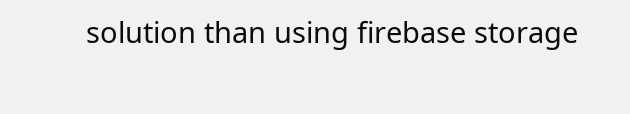solution than using firebase storage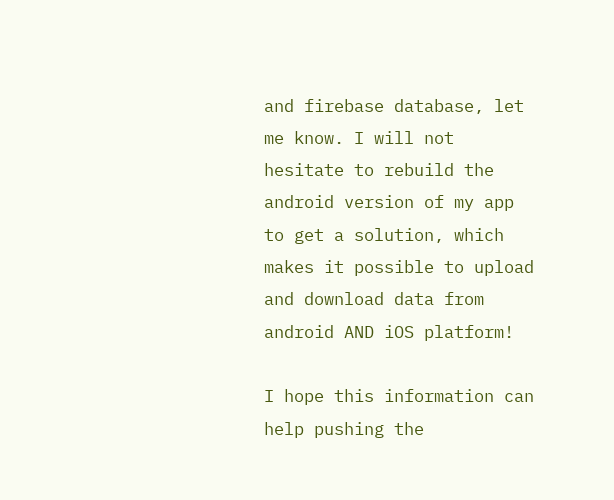and firebase database, let me know. I will not hesitate to rebuild the android version of my app to get a solution, which makes it possible to upload and download data from android AND iOS platform!

I hope this information can help pushing the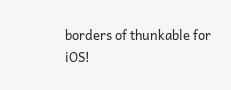borders of thunkable for iOS!